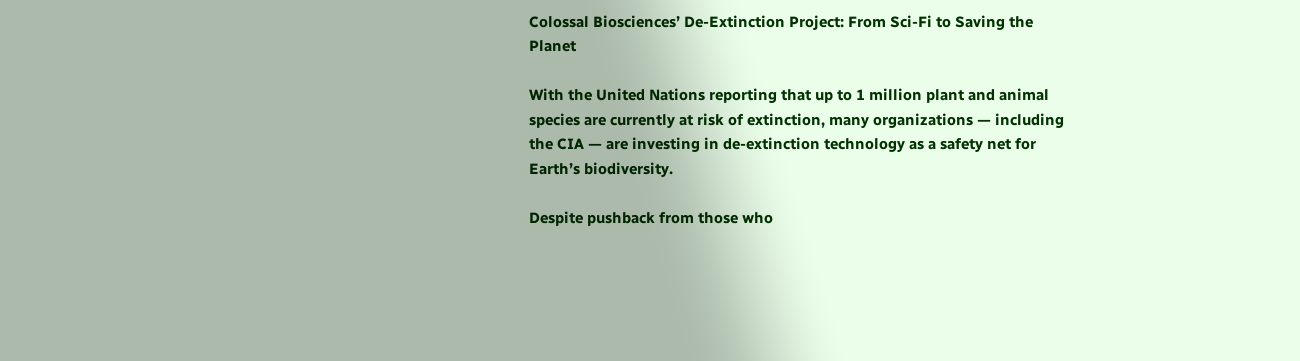Colossal Biosciences’ De-Extinction Project: From Sci-Fi to Saving the Planet

With the United Nations reporting that up to 1 million plant and animal species are currently at risk of extinction, many organizations — including the CIA — are investing in de-extinction technology as a safety net for Earth’s biodiversity.

Despite pushback from those who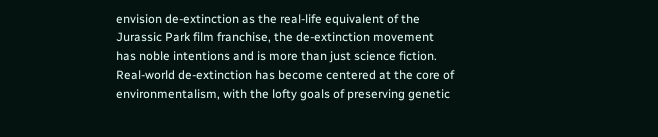envision de-extinction as the real-life equivalent of the Jurassic Park film franchise, the de-extinction movement has noble intentions and is more than just science fiction. Real-world de-extinction has become centered at the core of environmentalism, with the lofty goals of preserving genetic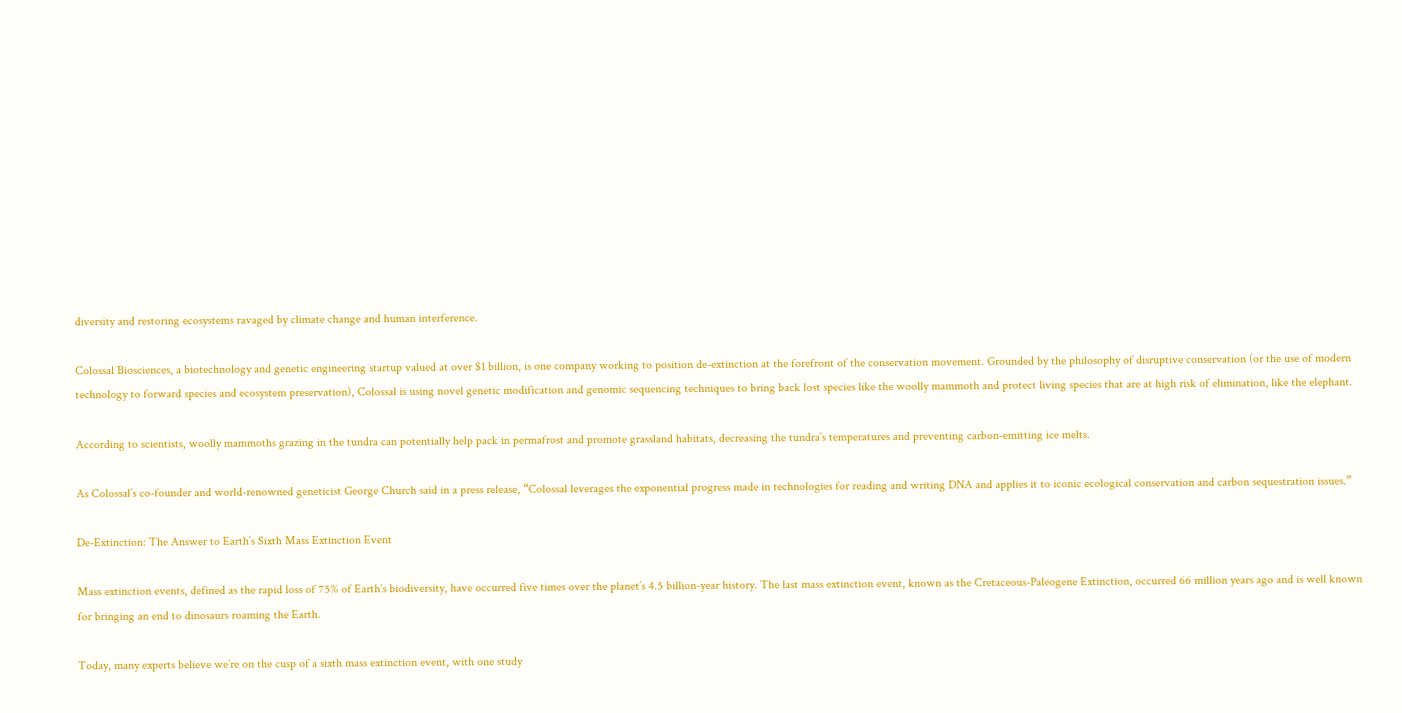diversity and restoring ecosystems ravaged by climate change and human interference.

Colossal Biosciences, a biotechnology and genetic engineering startup valued at over $1 billion, is one company working to position de-extinction at the forefront of the conservation movement. Grounded by the philosophy of disruptive conservation (or the use of modern technology to forward species and ecosystem preservation), Colossal is using novel genetic modification and genomic sequencing techniques to bring back lost species like the woolly mammoth and protect living species that are at high risk of elimination, like the elephant.

According to scientists, woolly mammoths grazing in the tundra can potentially help pack in permafrost and promote grassland habitats, decreasing the tundra’s temperatures and preventing carbon-emitting ice melts.

As Colossal’s co-founder and world-renowned geneticist George Church said in a press release, “Colossal leverages the exponential progress made in technologies for reading and writing DNA and applies it to iconic ecological conservation and carbon sequestration issues.”

De-Extinction: The Answer to Earth’s Sixth Mass Extinction Event

Mass extinction events, defined as the rapid loss of 75% of Earth’s biodiversity, have occurred five times over the planet’s 4.5 billion-year history. The last mass extinction event, known as the Cretaceous-Paleogene Extinction, occurred 66 million years ago and is well known for bringing an end to dinosaurs roaming the Earth.

Today, many experts believe we’re on the cusp of a sixth mass extinction event, with one study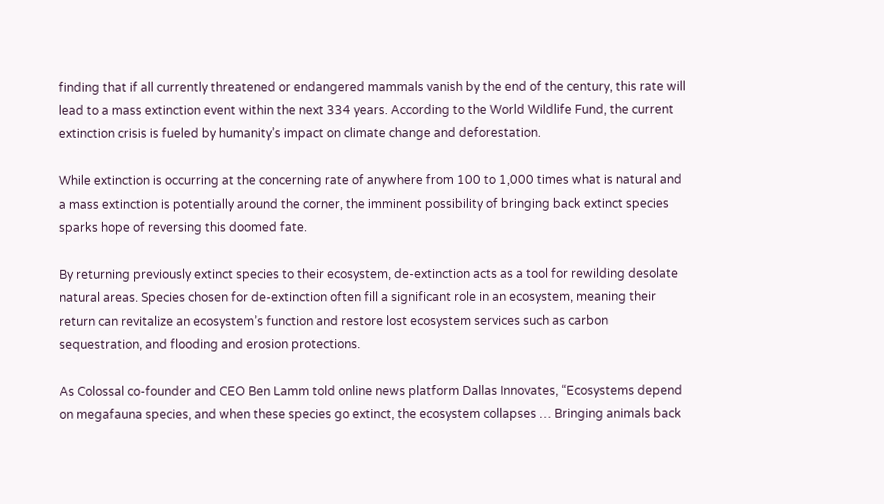finding that if all currently threatened or endangered mammals vanish by the end of the century, this rate will lead to a mass extinction event within the next 334 years. According to the World Wildlife Fund, the current extinction crisis is fueled by humanity’s impact on climate change and deforestation.

While extinction is occurring at the concerning rate of anywhere from 100 to 1,000 times what is natural and a mass extinction is potentially around the corner, the imminent possibility of bringing back extinct species sparks hope of reversing this doomed fate.

By returning previously extinct species to their ecosystem, de-extinction acts as a tool for rewilding desolate natural areas. Species chosen for de-extinction often fill a significant role in an ecosystem, meaning their return can revitalize an ecosystem’s function and restore lost ecosystem services such as carbon sequestration, and flooding and erosion protections.

As Colossal co-founder and CEO Ben Lamm told online news platform Dallas Innovates, “Ecosystems depend on megafauna species, and when these species go extinct, the ecosystem collapses … Bringing animals back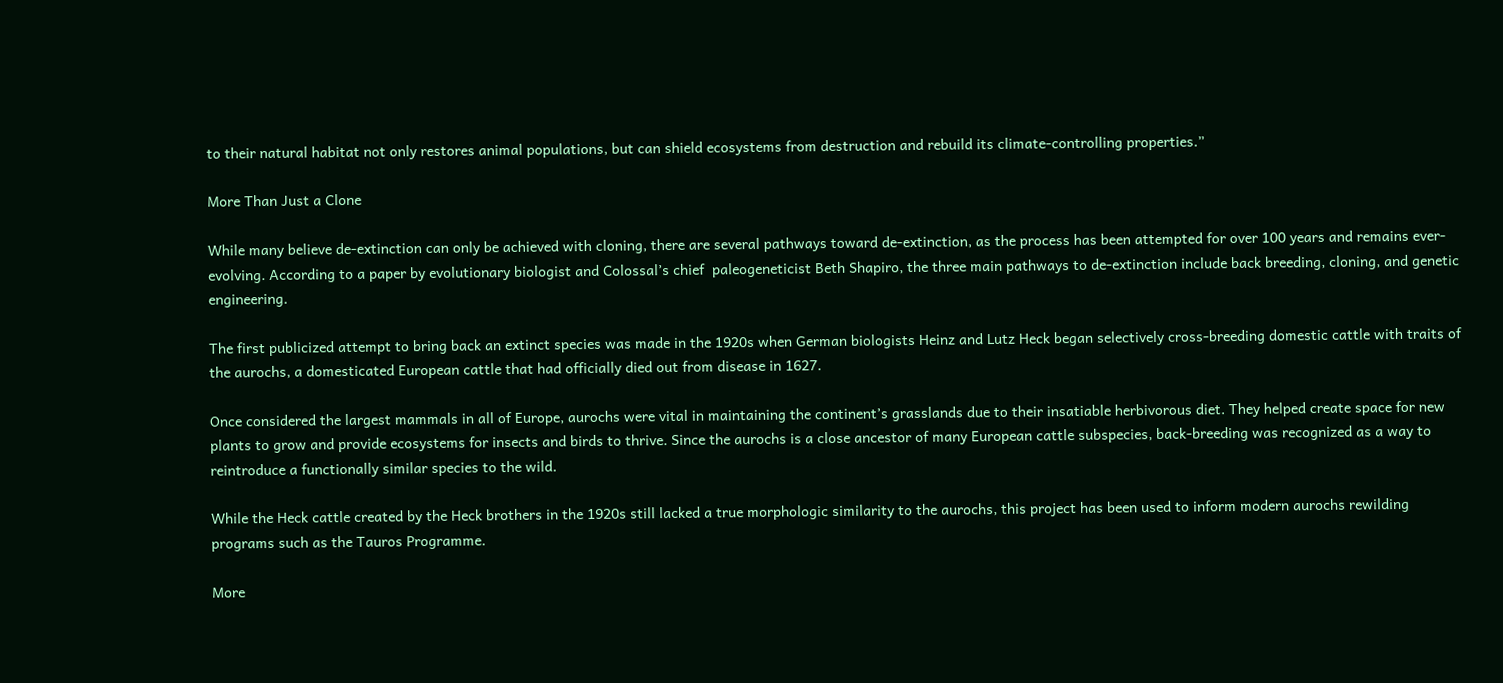to their natural habitat not only restores animal populations, but can shield ecosystems from destruction and rebuild its climate-controlling properties.”

More Than Just a Clone

While many believe de-extinction can only be achieved with cloning, there are several pathways toward de-extinction, as the process has been attempted for over 100 years and remains ever-evolving. According to a paper by evolutionary biologist and Colossal’s chief  paleogeneticist Beth Shapiro, the three main pathways to de-extinction include back breeding, cloning, and genetic engineering.

The first publicized attempt to bring back an extinct species was made in the 1920s when German biologists Heinz and Lutz Heck began selectively cross-breeding domestic cattle with traits of the aurochs, a domesticated European cattle that had officially died out from disease in 1627.

Once considered the largest mammals in all of Europe, aurochs were vital in maintaining the continent’s grasslands due to their insatiable herbivorous diet. They helped create space for new plants to grow and provide ecosystems for insects and birds to thrive. Since the aurochs is a close ancestor of many European cattle subspecies, back-breeding was recognized as a way to reintroduce a functionally similar species to the wild.

While the Heck cattle created by the Heck brothers in the 1920s still lacked a true morphologic similarity to the aurochs, this project has been used to inform modern aurochs rewilding programs such as the Tauros Programme.

More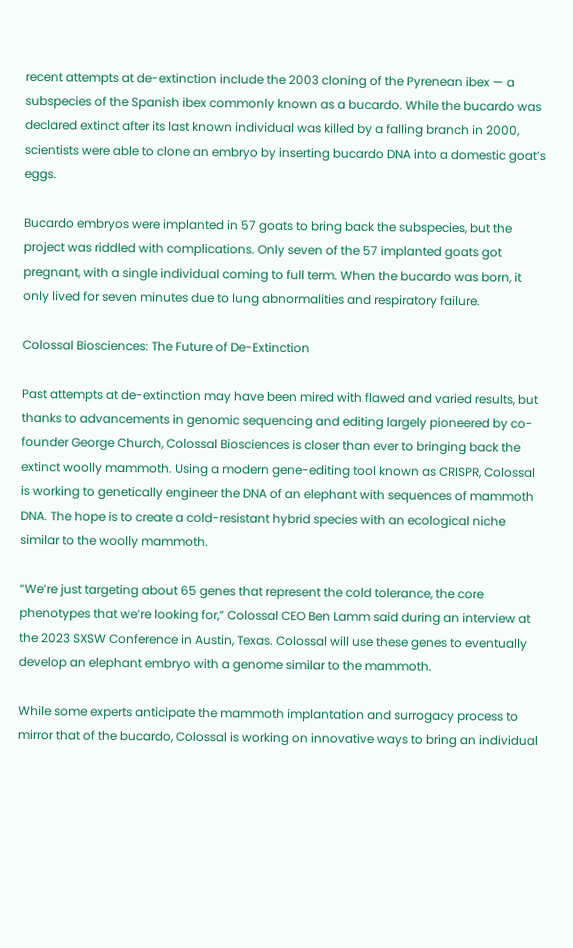recent attempts at de-extinction include the 2003 cloning of the Pyrenean ibex — a subspecies of the Spanish ibex commonly known as a bucardo. While the bucardo was declared extinct after its last known individual was killed by a falling branch in 2000, scientists were able to clone an embryo by inserting bucardo DNA into a domestic goat’s eggs.

Bucardo embryos were implanted in 57 goats to bring back the subspecies, but the project was riddled with complications. Only seven of the 57 implanted goats got pregnant, with a single individual coming to full term. When the bucardo was born, it only lived for seven minutes due to lung abnormalities and respiratory failure.

Colossal Biosciences: The Future of De-Extinction

Past attempts at de-extinction may have been mired with flawed and varied results, but thanks to advancements in genomic sequencing and editing largely pioneered by co-founder George Church, Colossal Biosciences is closer than ever to bringing back the extinct woolly mammoth. Using a modern gene-editing tool known as CRISPR, Colossal is working to genetically engineer the DNA of an elephant with sequences of mammoth DNA. The hope is to create a cold-resistant hybrid species with an ecological niche similar to the woolly mammoth.

“We’re just targeting about 65 genes that represent the cold tolerance, the core phenotypes that we’re looking for,” Colossal CEO Ben Lamm said during an interview at the 2023 SXSW Conference in Austin, Texas. Colossal will use these genes to eventually develop an elephant embryo with a genome similar to the mammoth.

While some experts anticipate the mammoth implantation and surrogacy process to mirror that of the bucardo, Colossal is working on innovative ways to bring an individual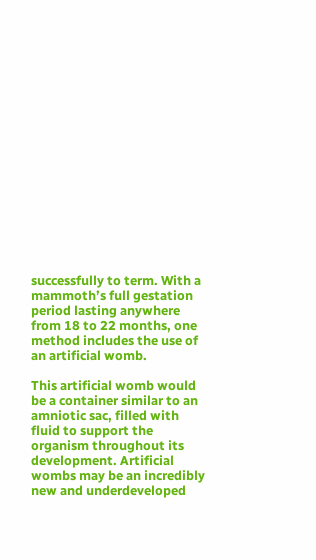successfully to term. With a mammoth’s full gestation period lasting anywhere from 18 to 22 months, one method includes the use of an artificial womb.

This artificial womb would be a container similar to an amniotic sac, filled with fluid to support the organism throughout its development. Artificial wombs may be an incredibly new and underdeveloped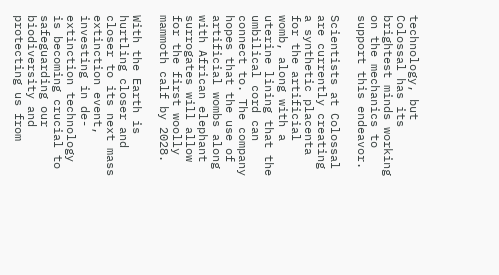technology, but Colossal has its brightest minds working on the mechanics to support this endeavor.

Scientists at Colossal are currently creating a synthetic placenta for the artificial womb, along with a uterine lining that the umbilical cord can connect to. The company hopes that the use of artificial wombs along with African elephant surrogates will allow for the first woolly mammoth calf by 2028.

With the Earth is hurtling closer and closer to its next mass extinction event, investing in de-extinction technology is becoming crucial to safeguarding our biodiversity and protecting us from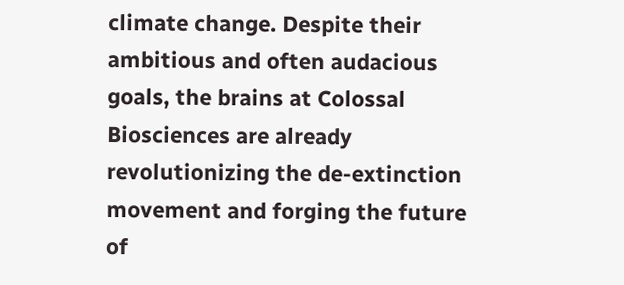climate change. Despite their ambitious and often audacious goals, the brains at Colossal Biosciences are already revolutionizing the de-extinction movement and forging the future of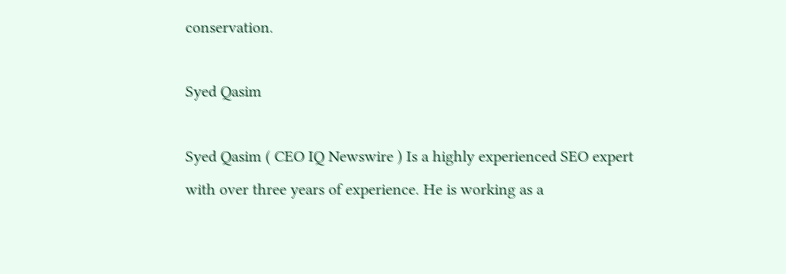conservation.

Syed Qasim

Syed Qasim ( CEO IQ Newswire ) Is a highly experienced SEO expert with over three years of experience. He is working as a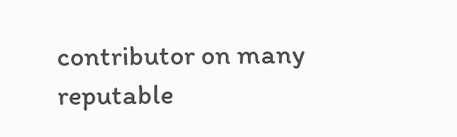contributor on many reputable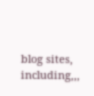blog sites, including,,,